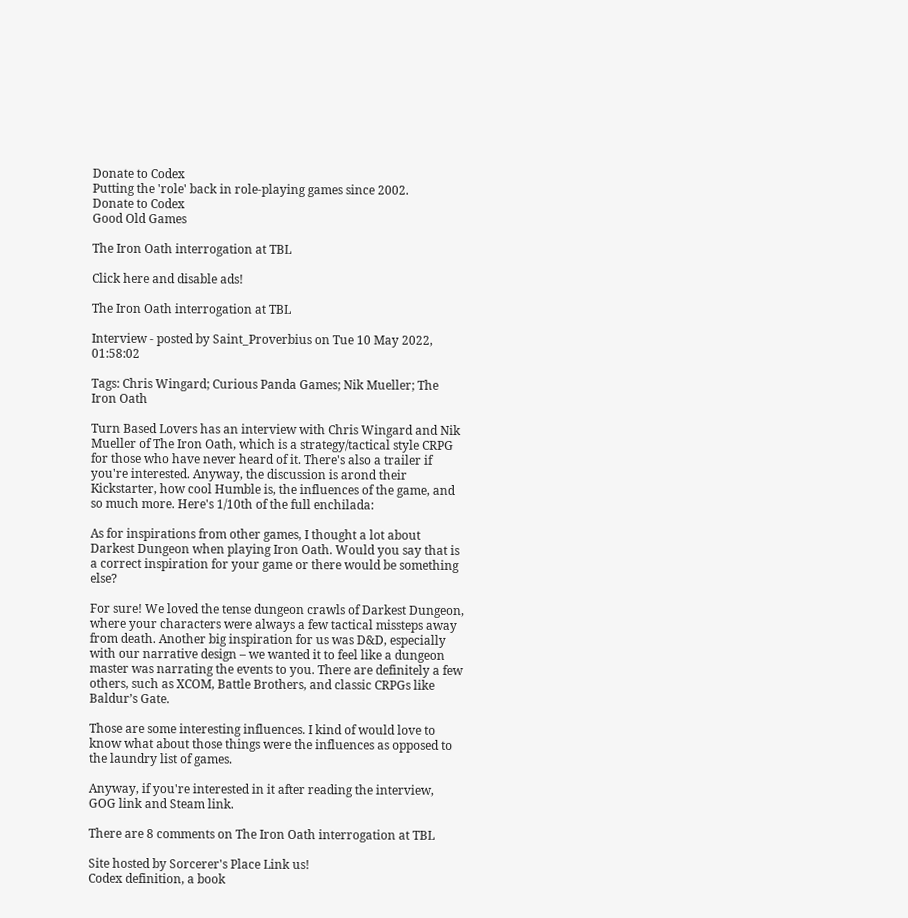Donate to Codex
Putting the 'role' back in role-playing games since 2002.
Donate to Codex
Good Old Games

The Iron Oath interrogation at TBL

Click here and disable ads!

The Iron Oath interrogation at TBL

Interview - posted by Saint_Proverbius on Tue 10 May 2022, 01:58:02

Tags: Chris Wingard; Curious Panda Games; Nik Mueller; The Iron Oath

Turn Based Lovers has an interview with Chris Wingard and Nik Mueller of The Iron Oath, which is a strategy/tactical style CRPG for those who have never heard of it. There's also a trailer if you're interested. Anyway, the discussion is arond their Kickstarter, how cool Humble is, the influences of the game, and so much more. Here's 1/10th of the full enchilada:

As for inspirations from other games, I thought a lot about Darkest Dungeon when playing Iron Oath. Would you say that is a correct inspiration for your game or there would be something else?

For sure! We loved the tense dungeon crawls of Darkest Dungeon, where your characters were always a few tactical missteps away from death. Another big inspiration for us was D&D, especially with our narrative design – we wanted it to feel like a dungeon master was narrating the events to you. There are definitely a few others, such as XCOM, Battle Brothers, and classic CRPGs like Baldur’s Gate.

Those are some interesting influences. I kind of would love to know what about those things were the influences as opposed to the laundry list of games.

Anyway, if you're interested in it after reading the interview, GOG link and Steam link.

There are 8 comments on The Iron Oath interrogation at TBL

Site hosted by Sorcerer's Place Link us!
Codex definition, a book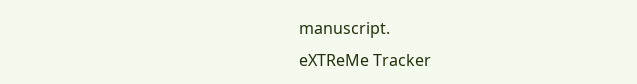manuscript.
eXTReMe Tracker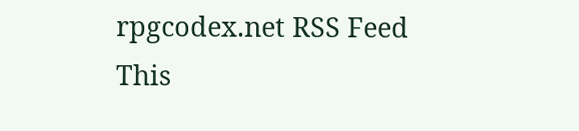rpgcodex.net RSS Feed
This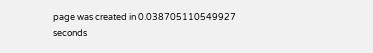page was created in 0.038705110549927 seconds